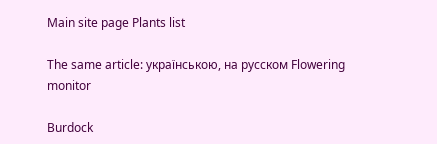Main site page Plants list

The same article: українською, на русском Flowering monitor

Burdock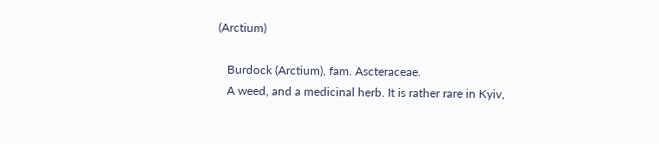(Arctium)

   Burdock (Arctium), fam. Ascteraceae.
   A weed, and a medicinal herb. It is rather rare in Kyiv,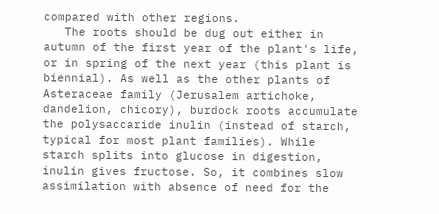compared with other regions.
   The roots should be dug out either in autumn of the first year of the plant's life, or in spring of the next year (this plant is biennial). As well as the other plants of Asteraceae family (Jerusalem artichoke, dandelion, chicory), burdock roots accumulate the polysaccaride inulin (instead of starch, typical for most plant families). While starch splits into glucose in digestion, inulin gives fructose. So, it combines slow assimilation with absence of need for the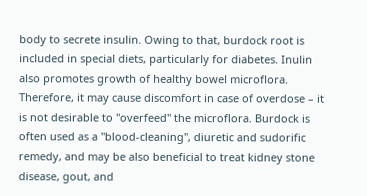body to secrete insulin. Owing to that, burdock root is included in special diets, particularly for diabetes. Inulin also promotes growth of healthy bowel microflora. Therefore, it may cause discomfort in case of overdose – it is not desirable to "overfeed" the microflora. Burdock is often used as a "blood-cleaning", diuretic and sudorific remedy, and may be also beneficial to treat kidney stone disease, gout, and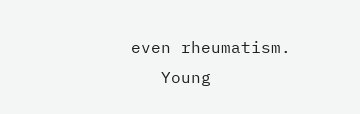even rheumatism.
   Young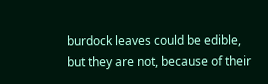burdock leaves could be edible, but they are not, because of their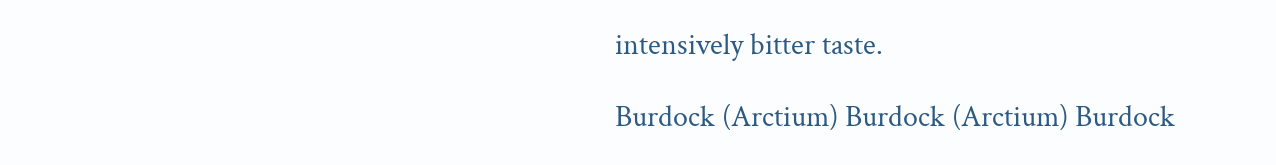intensively bitter taste.

Burdock (Arctium) Burdock (Arctium) Burdock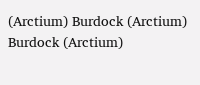(Arctium) Burdock (Arctium) Burdock (Arctium)